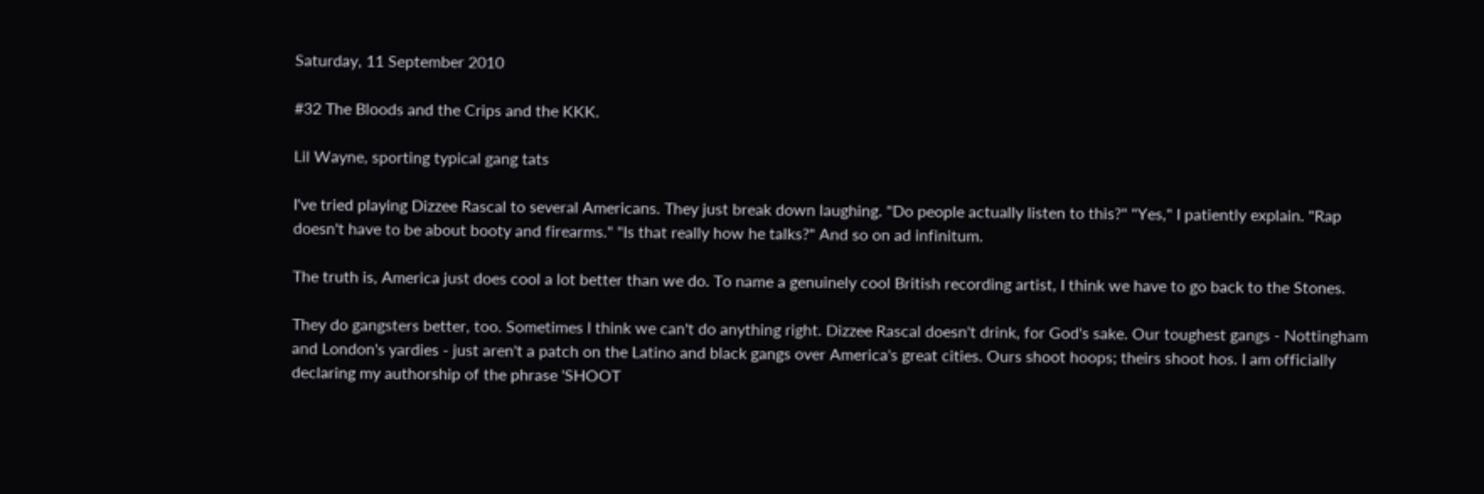Saturday, 11 September 2010

#32 The Bloods and the Crips and the KKK.

Lil Wayne, sporting typical gang tats

I've tried playing Dizzee Rascal to several Americans. They just break down laughing. "Do people actually listen to this?" "Yes," I patiently explain. "Rap doesn't have to be about booty and firearms." "Is that really how he talks?" And so on ad infinitum.

The truth is, America just does cool a lot better than we do. To name a genuinely cool British recording artist, I think we have to go back to the Stones.

They do gangsters better, too. Sometimes I think we can't do anything right. Dizzee Rascal doesn't drink, for God's sake. Our toughest gangs - Nottingham and London's yardies - just aren't a patch on the Latino and black gangs over America's great cities. Ours shoot hoops; theirs shoot hos. I am officially declaring my authorship of the phrase 'SHOOT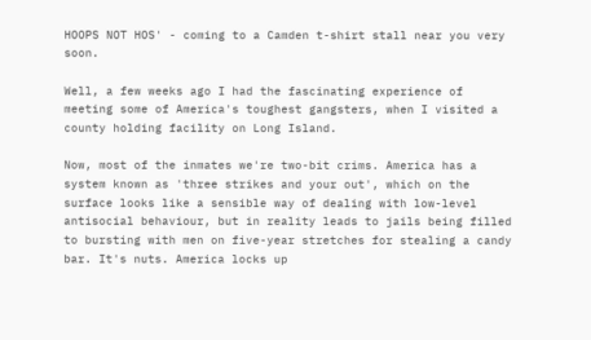HOOPS NOT HOS' - coming to a Camden t-shirt stall near you very soon.

Well, a few weeks ago I had the fascinating experience of meeting some of America's toughest gangsters, when I visited a county holding facility on Long Island.

Now, most of the inmates we're two-bit crims. America has a system known as 'three strikes and your out', which on the surface looks like a sensible way of dealing with low-level antisocial behaviour, but in reality leads to jails being filled to bursting with men on five-year stretches for stealing a candy bar. It's nuts. America locks up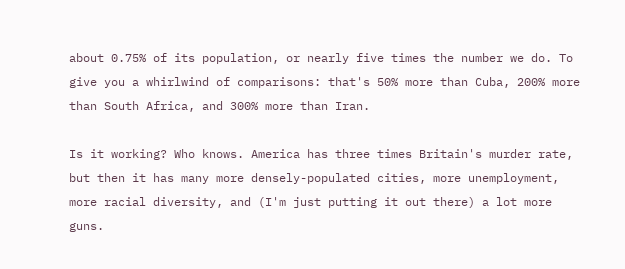about 0.75% of its population, or nearly five times the number we do. To give you a whirlwind of comparisons: that's 50% more than Cuba, 200% more than South Africa, and 300% more than Iran.

Is it working? Who knows. America has three times Britain's murder rate, but then it has many more densely-populated cities, more unemployment, more racial diversity, and (I'm just putting it out there) a lot more guns.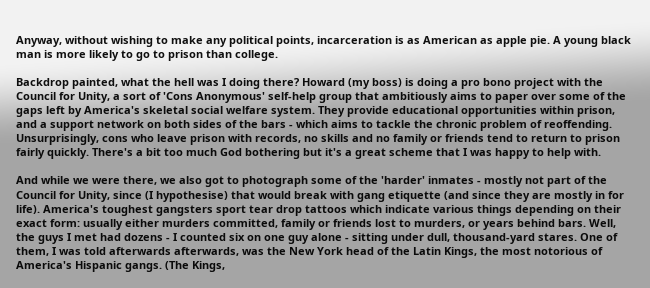Anyway, without wishing to make any political points, incarceration is as American as apple pie. A young black man is more likely to go to prison than college.

Backdrop painted, what the hell was I doing there? Howard (my boss) is doing a pro bono project with the Council for Unity, a sort of 'Cons Anonymous' self-help group that ambitiously aims to paper over some of the gaps left by America's skeletal social welfare system. They provide educational opportunities within prison, and a support network on both sides of the bars - which aims to tackle the chronic problem of reoffending. Unsurprisingly, cons who leave prison with records, no skills and no family or friends tend to return to prison fairly quickly. There's a bit too much God bothering but it's a great scheme that I was happy to help with.

And while we were there, we also got to photograph some of the 'harder' inmates - mostly not part of the Council for Unity, since (I hypothesise) that would break with gang etiquette (and since they are mostly in for life). America's toughest gangsters sport tear drop tattoos which indicate various things depending on their exact form: usually either murders committed, family or friends lost to murders, or years behind bars. Well, the guys I met had dozens - I counted six on one guy alone - sitting under dull, thousand-yard stares. One of them, I was told afterwards afterwards, was the New York head of the Latin Kings, the most notorious of America's Hispanic gangs. (The Kings,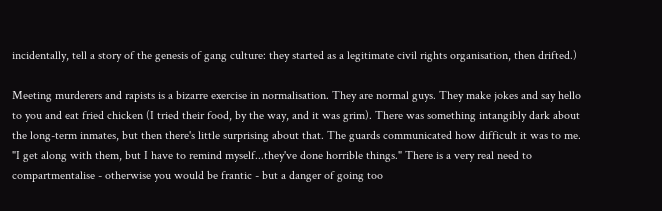incidentally, tell a story of the genesis of gang culture: they started as a legitimate civil rights organisation, then drifted.)

Meeting murderers and rapists is a bizarre exercise in normalisation. They are normal guys. They make jokes and say hello to you and eat fried chicken (I tried their food, by the way, and it was grim). There was something intangibly dark about the long-term inmates, but then there's little surprising about that. The guards communicated how difficult it was to me. "I get along with them, but I have to remind myself...they've done horrible things." There is a very real need to compartmentalise - otherwise you would be frantic - but a danger of going too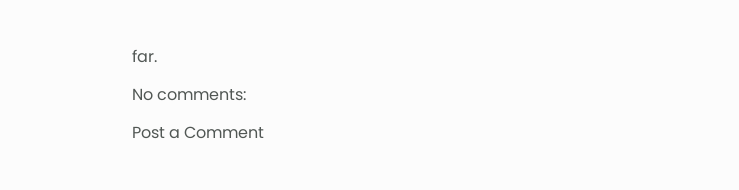far.

No comments:

Post a Comment